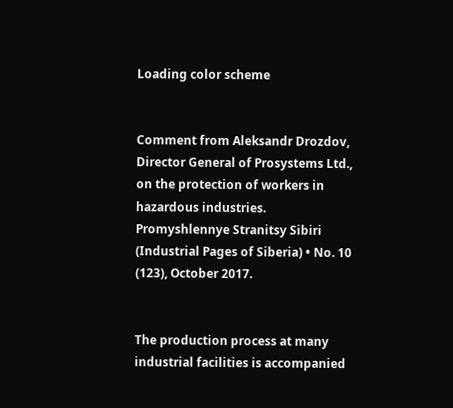Loading color scheme


Comment from Aleksandr Drozdov, Director General of Prosystems Ltd., on the protection of workers in hazardous industries. Promyshlennye Stranitsy Sibiri (Industrial Pages of Siberia) • No. 10 (123), October 2017.


The production process at many industrial facilities is accompanied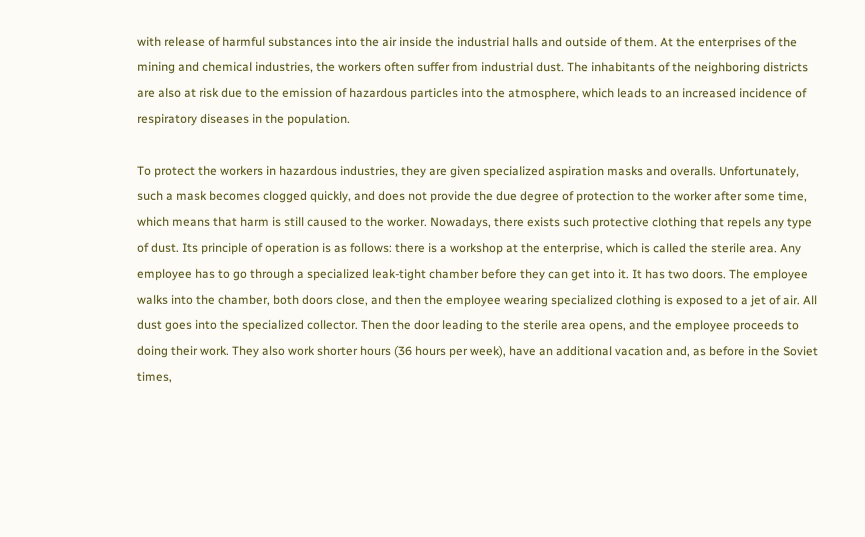with release of harmful substances into the air inside the industrial halls and outside of them. At the enterprises of the mining and chemical industries, the workers often suffer from industrial dust. The inhabitants of the neighboring districts are also at risk due to the emission of hazardous particles into the atmosphere, which leads to an increased incidence of respiratory diseases in the population.

To protect the workers in hazardous industries, they are given specialized aspiration masks and overalls. Unfortunately, such a mask becomes clogged quickly, and does not provide the due degree of protection to the worker after some time, which means that harm is still caused to the worker. Nowadays, there exists such protective clothing that repels any type of dust. Its principle of operation is as follows: there is a workshop at the enterprise, which is called the sterile area. Any employee has to go through a specialized leak-tight chamber before they can get into it. It has two doors. The employee walks into the chamber, both doors close, and then the employee wearing specialized clothing is exposed to a jet of air. All dust goes into the specialized collector. Then the door leading to the sterile area opens, and the employee proceeds to doing their work. They also work shorter hours (36 hours per week), have an additional vacation and, as before in the Soviet times,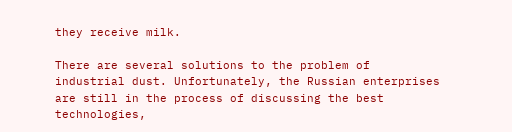they receive milk.

There are several solutions to the problem of industrial dust. Unfortunately, the Russian enterprises are still in the process of discussing the best technologies,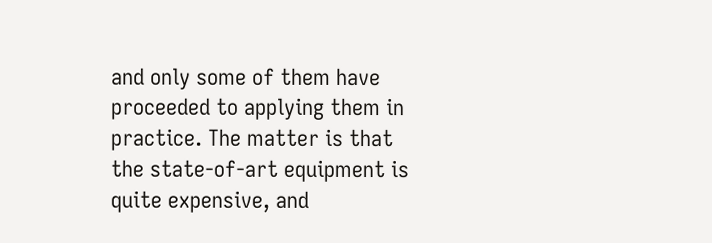and only some of them have proceeded to applying them in practice. The matter is that the state-of-art equipment is quite expensive, and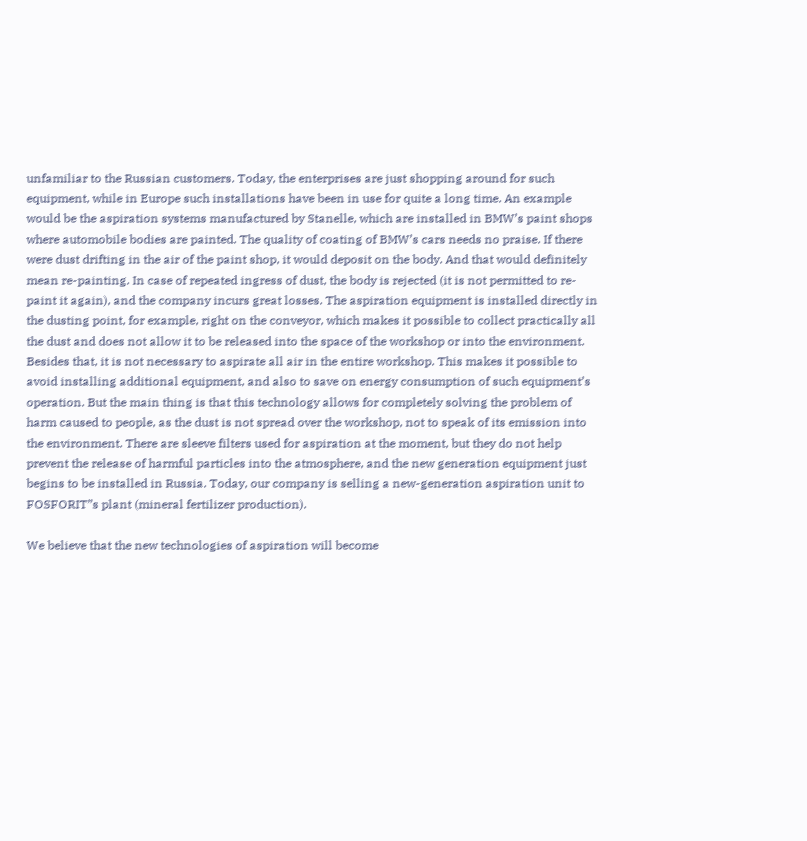unfamiliar to the Russian customers. Today, the enterprises are just shopping around for such equipment, while in Europe such installations have been in use for quite a long time. An example would be the aspiration systems manufactured by Stanelle, which are installed in BMW’s paint shops where automobile bodies are painted. The quality of coating of BMW’s cars needs no praise. If there were dust drifting in the air of the paint shop, it would deposit on the body. And that would definitely mean re-painting. In case of repeated ingress of dust, the body is rejected (it is not permitted to re-paint it again), and the company incurs great losses. The aspiration equipment is installed directly in the dusting point, for example, right on the conveyor, which makes it possible to collect practically all the dust and does not allow it to be released into the space of the workshop or into the environment. Besides that, it is not necessary to aspirate all air in the entire workshop. This makes it possible to avoid installing additional equipment, and also to save on energy consumption of such equipment’s operation. But the main thing is that this technology allows for completely solving the problem of harm caused to people, as the dust is not spread over the workshop, not to speak of its emission into the environment. There are sleeve filters used for aspiration at the moment, but they do not help prevent the release of harmful particles into the atmosphere, and the new generation equipment just begins to be installed in Russia. Today, our company is selling a new-generation aspiration unit to FOSFORIT”s plant (mineral fertilizer production).

We believe that the new technologies of aspiration will become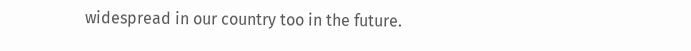widespread in our country too in the future.